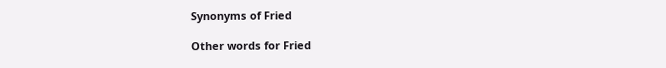Synonyms of Fried

Other words for Fried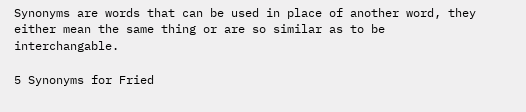Synonyms are words that can be used in place of another word, they either mean the same thing or are so similar as to be interchangable.

5 Synonyms for Fried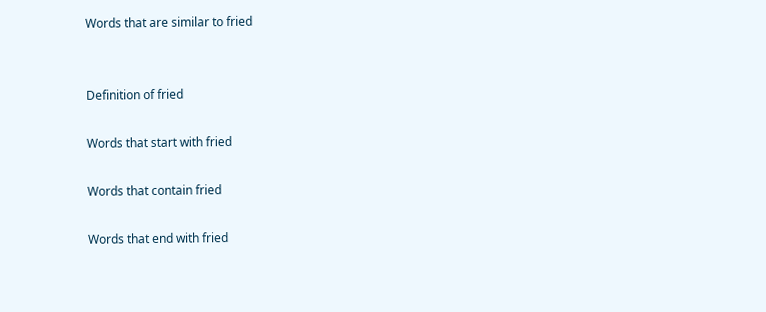Words that are similar to fried


Definition of fried

Words that start with fried

Words that contain fried

Words that end with fried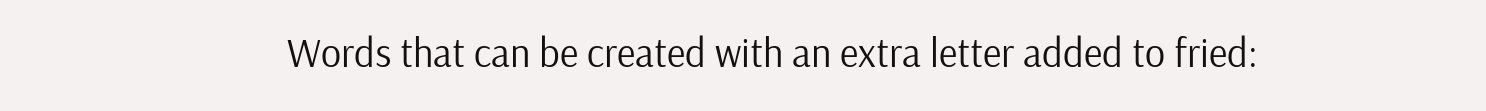Words that can be created with an extra letter added to fried: